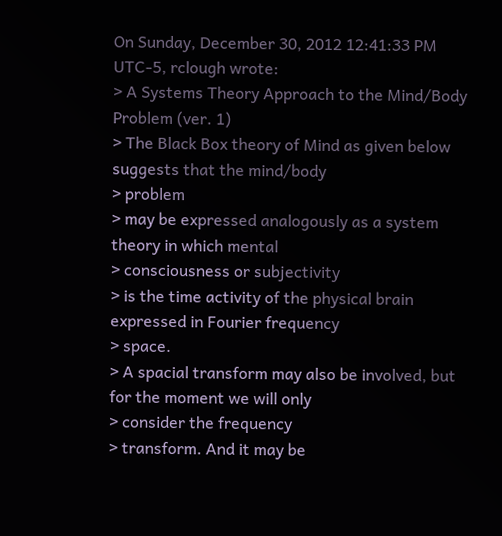On Sunday, December 30, 2012 12:41:33 PM UTC-5, rclough wrote:
> A Systems Theory Approach to the Mind/Body Problem (ver. 1)
> The Black Box theory of Mind as given below suggests that the mind/body
> problem
> may be expressed analogously as a system theory in which mental
> consciousness or subjectivity
> is the time activity of the physical brain expressed in Fourier frequency
> space.
> A spacial transform may also be involved, but for the moment we will only
> consider the frequency
> transform. And it may be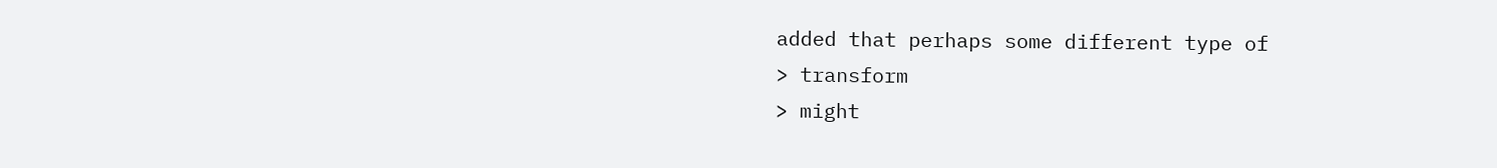added that perhaps some different type of
> transform
> might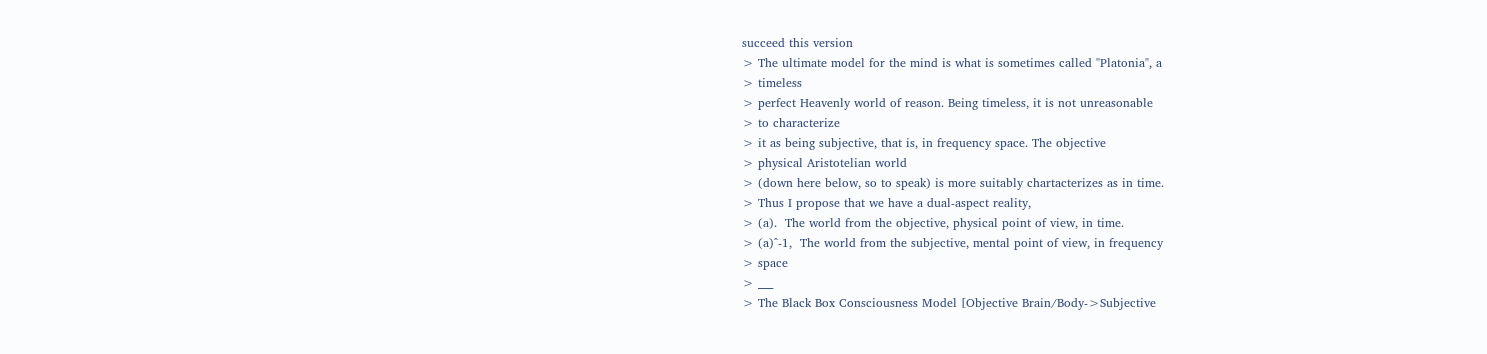succeed this version
> The ultimate model for the mind is what is sometimes called "Platonia", a
> timeless
> perfect Heavenly world of reason. Being timeless, it is not unreasonable
> to characterize
> it as being subjective, that is, in frequency space. The objective
> physical Aristotelian world
> (down here below, so to speak) is more suitably chartacterizes as in time.
> Thus I propose that we have a dual-aspect reality,
> (a).  The world from the objective, physical point of view, in time.
> (a)^-1,  The world from the subjective, mental point of view, in frequency
> space
> ___
> The Black Box Consciousness Model [Objective Brain/Body->Subjective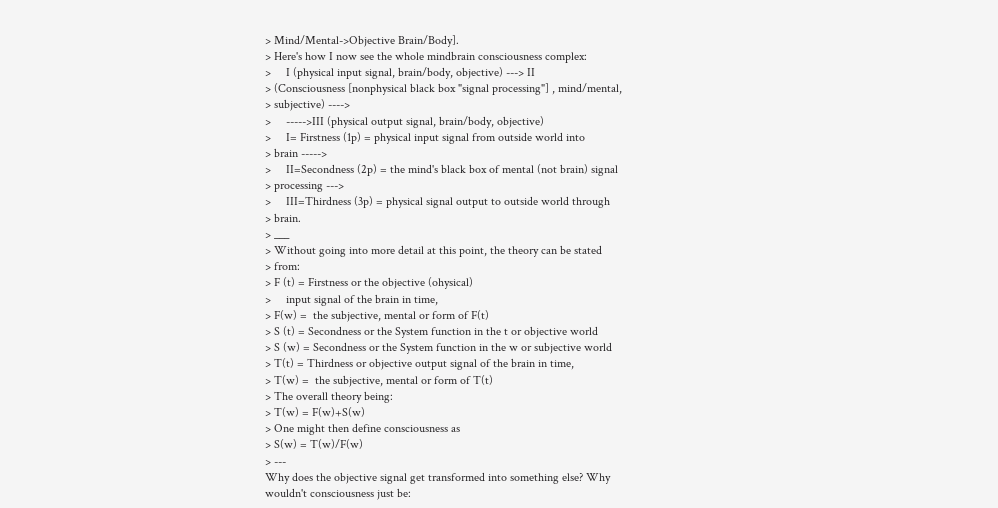> Mind/Mental->Objective Brain/Body].
> Here's how I now see the whole mindbrain consciousness complex:
>     I (physical input signal, brain/body, objective) ---> II
> (Consciousness [nonphysical black box "signal processing"] , mind/mental,
> subjective) ---->
>     ----->III (physical output signal, brain/body, objective)
>     I= Firstness (1p) = physical input signal from outside world into
> brain ----->
>     II=Secondness (2p) = the mind's black box of mental (not brain) signal
> processing --->
>     III=Thirdness (3p) = physical signal output to outside world through
> brain.
> ___
> Without going into more detail at this point, the theory can be stated
> from:
> F (t) = Firstness or the objective (ohysical)
>     input signal of the brain in time,
> F(w) =  the subjective, mental or form of F(t)
> S (t) = Secondness or the System function in the t or objective world
> S (w) = Secondness or the System function in the w or subjective world
> T(t) = Thirdness or objective output signal of the brain in time,
> T(w) =  the subjective, mental or form of T(t)
> The overall theory being:
> T(w) = F(w)+S(w)
> One might then define consciousness as
> S(w) = T(w)/F(w)
> ---
Why does the objective signal get transformed into something else? Why
wouldn't consciousness just be: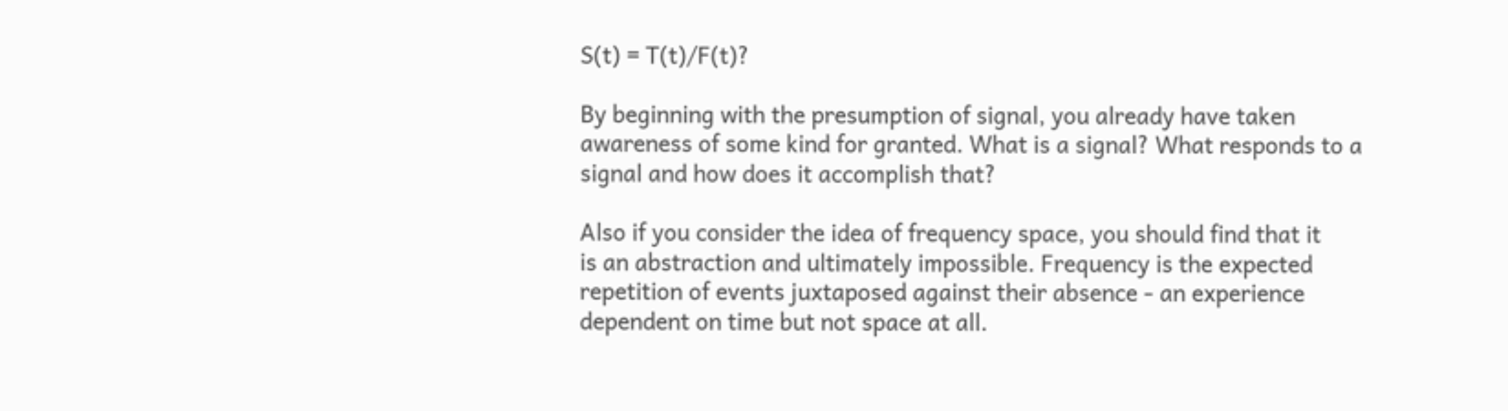S(t) = T(t)/F(t)?

By beginning with the presumption of signal, you already have taken
awareness of some kind for granted. What is a signal? What responds to a
signal and how does it accomplish that?

Also if you consider the idea of frequency space, you should find that it
is an abstraction and ultimately impossible. Frequency is the expected
repetition of events juxtaposed against their absence - an experience
dependent on time but not space at all.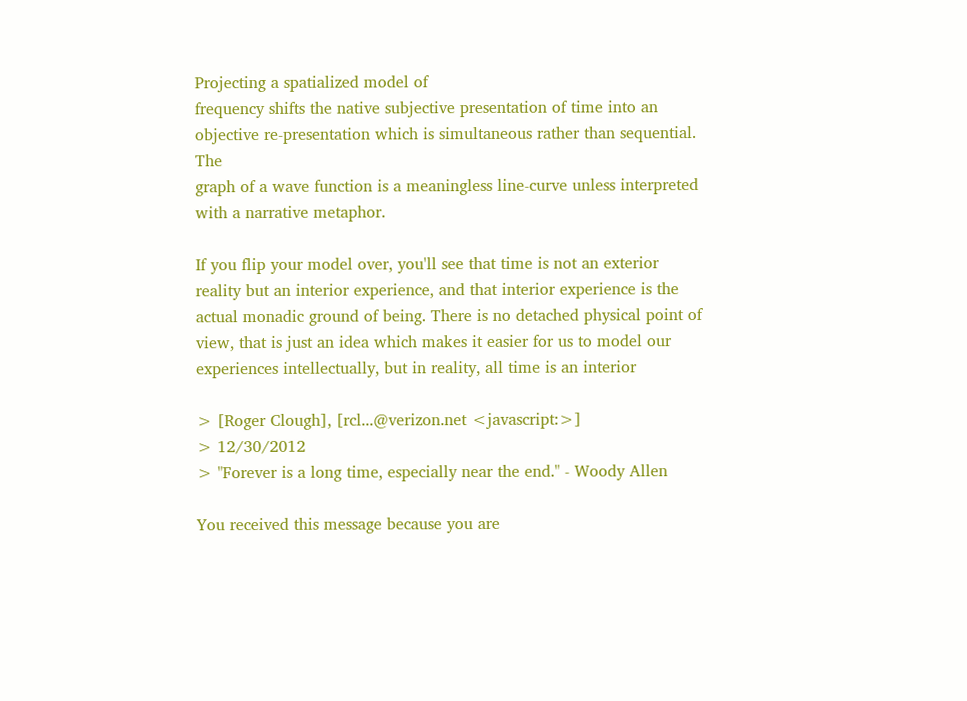Projecting a spatialized model of
frequency shifts the native subjective presentation of time into an
objective re-presentation which is simultaneous rather than sequential. The
graph of a wave function is a meaningless line-curve unless interpreted
with a narrative metaphor.

If you flip your model over, you'll see that time is not an exterior
reality but an interior experience, and that interior experience is the
actual monadic ground of being. There is no detached physical point of
view, that is just an idea which makes it easier for us to model our
experiences intellectually, but in reality, all time is an interior

> [Roger Clough], [rcl...@verizon.net <javascript:>]
> 12/30/2012
> "Forever is a long time, especially near the end." - Woody Allen

You received this message because you are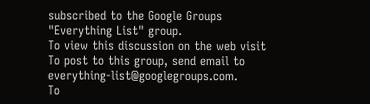subscribed to the Google Groups
"Everything List" group.
To view this discussion on the web visit
To post to this group, send email to everything-list@googlegroups.com.
To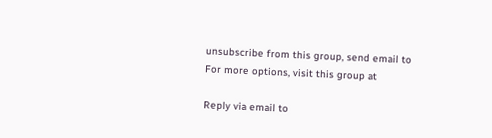unsubscribe from this group, send email to
For more options, visit this group at

Reply via email to